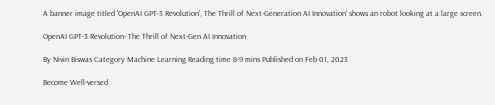A banner image titled 'OpenAI GPT-3 Revolution', The Thrill of Next-Generation AI Innovation' shows an robot looking at a large screen.

OpenAI GPT-3 Revolution- The Thrill of Next-Gen AI Innovation

By Nivin Biswas Category Machine Learning Reading time 8-9 mins Published on Feb 01, 2023

Become Well-versed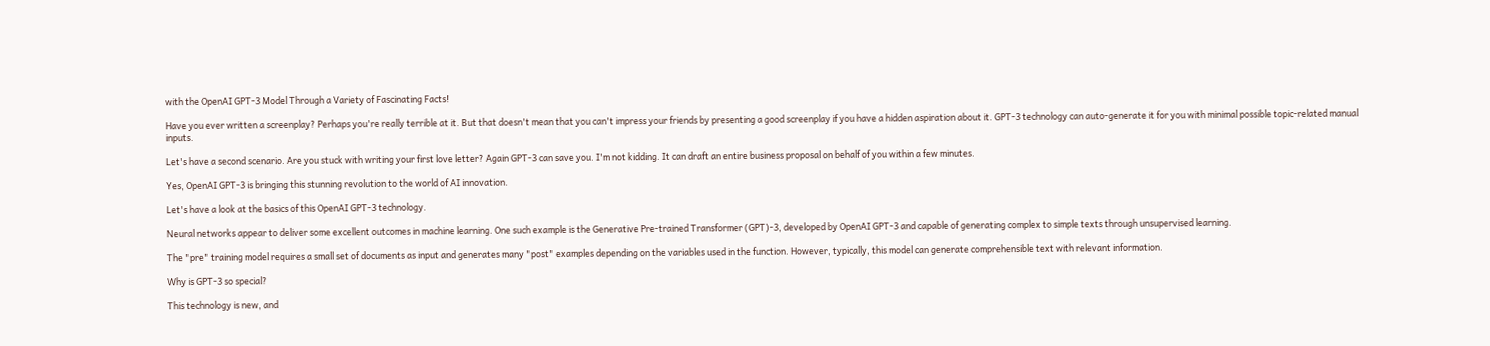with the OpenAI GPT-3 Model Through a Variety of Fascinating Facts!

Have you ever written a screenplay? Perhaps you're really terrible at it. But that doesn't mean that you can't impress your friends by presenting a good screenplay if you have a hidden aspiration about it. GPT-3 technology can auto-generate it for you with minimal possible topic-related manual inputs.

Let's have a second scenario. Are you stuck with writing your first love letter? Again GPT-3 can save you. I'm not kidding. It can draft an entire business proposal on behalf of you within a few minutes.

Yes, OpenAI GPT-3 is bringing this stunning revolution to the world of AI innovation.

Let's have a look at the basics of this OpenAI GPT-3 technology.

Neural networks appear to deliver some excellent outcomes in machine learning. One such example is the Generative Pre-trained Transformer (GPT)-3, developed by OpenAI GPT-3 and capable of generating complex to simple texts through unsupervised learning.

The "pre" training model requires a small set of documents as input and generates many "post" examples depending on the variables used in the function. However, typically, this model can generate comprehensible text with relevant information.

Why is GPT-3 so special?

This technology is new, and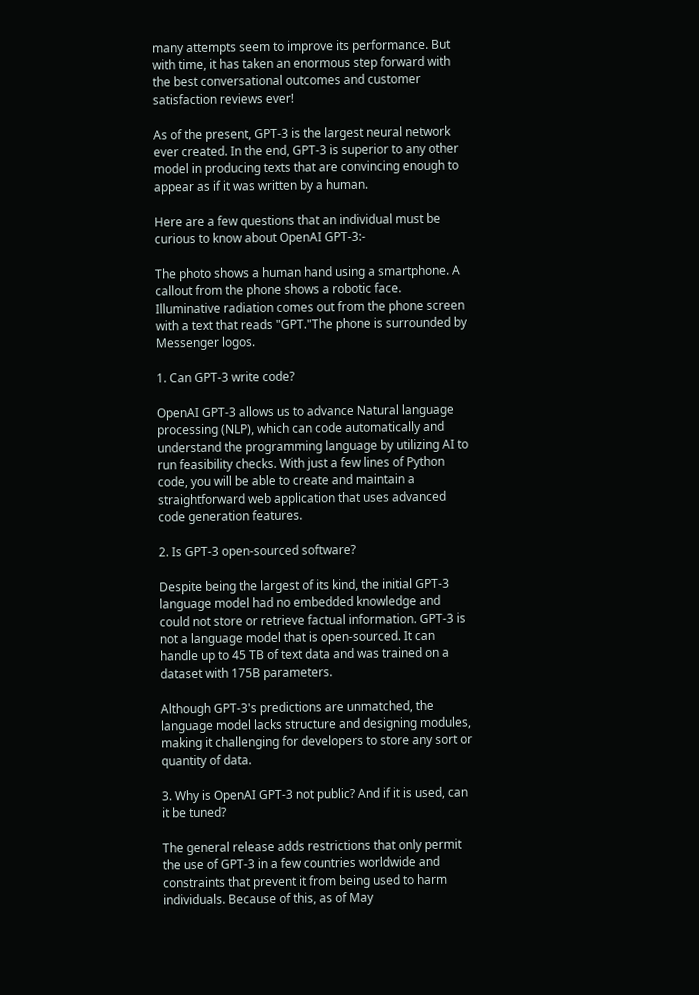many attempts seem to improve its performance. But with time, it has taken an enormous step forward with the best conversational outcomes and customer satisfaction reviews ever!

As of the present, GPT-3 is the largest neural network ever created. In the end, GPT-3 is superior to any other model in producing texts that are convincing enough to appear as if it was written by a human.

Here are a few questions that an individual must be curious to know about OpenAI GPT-3:-

The photo shows a human hand using a smartphone. A callout from the phone shows a robotic face. Illuminative radiation comes out from the phone screen with a text that reads "GPT."The phone is surrounded by Messenger logos.

1. Can GPT-3 write code?

OpenAI GPT-3 allows us to advance Natural language processing (NLP), which can code automatically and understand the programming language by utilizing AI to run feasibility checks. With just a few lines of Python code, you will be able to create and maintain a straightforward web application that uses advanced code generation features.

2. Is GPT-3 open-sourced software?

Despite being the largest of its kind, the initial GPT-3 language model had no embedded knowledge and could not store or retrieve factual information. GPT-3 is not a language model that is open-sourced. It can handle up to 45 TB of text data and was trained on a dataset with 175B parameters.

Although GPT-3's predictions are unmatched, the language model lacks structure and designing modules, making it challenging for developers to store any sort or quantity of data.

3. Why is OpenAI GPT-3 not public? And if it is used, can it be tuned?

The general release adds restrictions that only permit the use of GPT-3 in a few countries worldwide and constraints that prevent it from being used to harm individuals. Because of this, as of May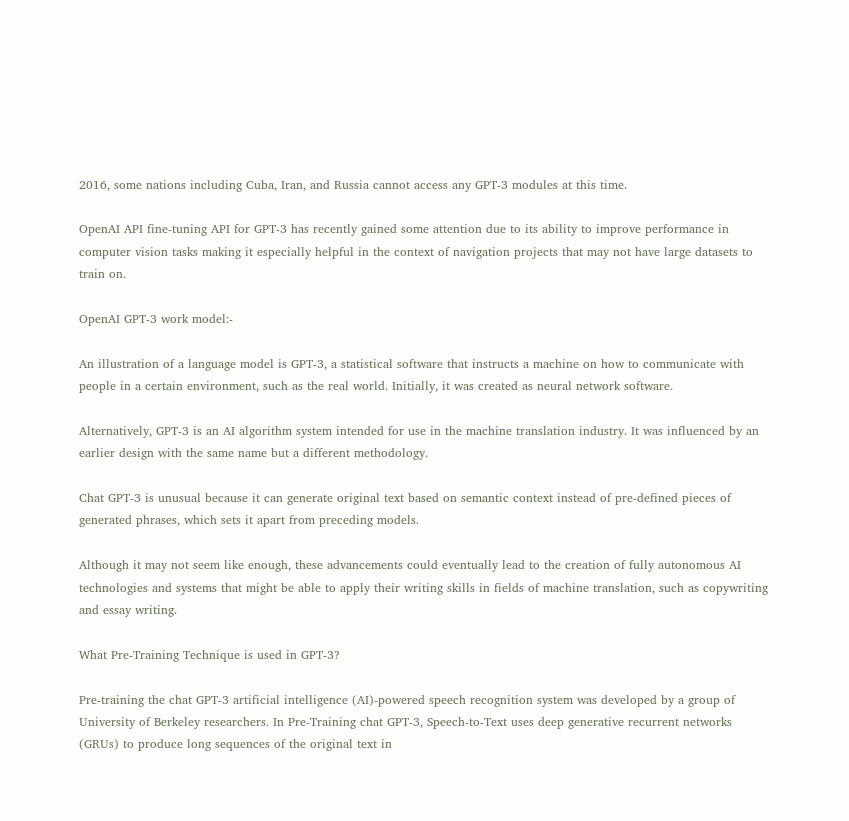2016, some nations including Cuba, Iran, and Russia cannot access any GPT-3 modules at this time.

OpenAI API fine-tuning API for GPT-3 has recently gained some attention due to its ability to improve performance in computer vision tasks making it especially helpful in the context of navigation projects that may not have large datasets to train on.

OpenAI GPT-3 work model:-

An illustration of a language model is GPT-3, a statistical software that instructs a machine on how to communicate with people in a certain environment, such as the real world. Initially, it was created as neural network software.

Alternatively, GPT-3 is an AI algorithm system intended for use in the machine translation industry. It was influenced by an earlier design with the same name but a different methodology.

Chat GPT-3 is unusual because it can generate original text based on semantic context instead of pre-defined pieces of generated phrases, which sets it apart from preceding models.

Although it may not seem like enough, these advancements could eventually lead to the creation of fully autonomous AI technologies and systems that might be able to apply their writing skills in fields of machine translation, such as copywriting and essay writing.

What Pre-Training Technique is used in GPT-3?

Pre-training the chat GPT-3 artificial intelligence (AI)-powered speech recognition system was developed by a group of University of Berkeley researchers. In Pre-Training chat GPT-3, Speech-to-Text uses deep generative recurrent networks (GRUs) to produce long sequences of the original text in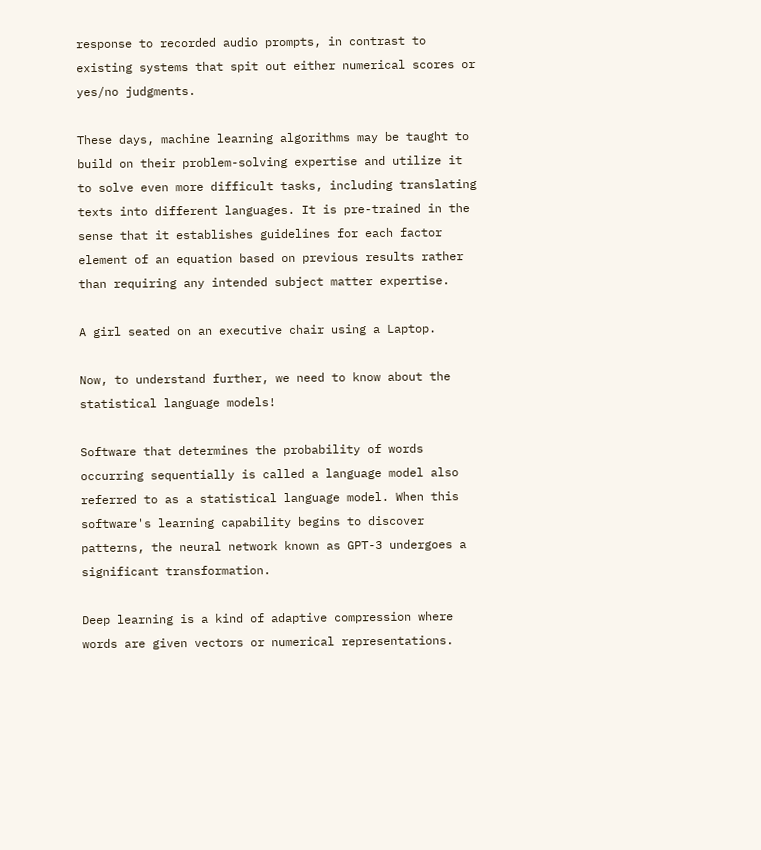response to recorded audio prompts, in contrast to existing systems that spit out either numerical scores or yes/no judgments.

These days, machine learning algorithms may be taught to build on their problem-solving expertise and utilize it to solve even more difficult tasks, including translating texts into different languages. It is pre-trained in the sense that it establishes guidelines for each factor element of an equation based on previous results rather than requiring any intended subject matter expertise.

A girl seated on an executive chair using a Laptop.

Now, to understand further, we need to know about the statistical language models!

Software that determines the probability of words occurring sequentially is called a language model also referred to as a statistical language model. When this software's learning capability begins to discover patterns, the neural network known as GPT-3 undergoes a significant transformation.

Deep learning is a kind of adaptive compression where words are given vectors or numerical representations.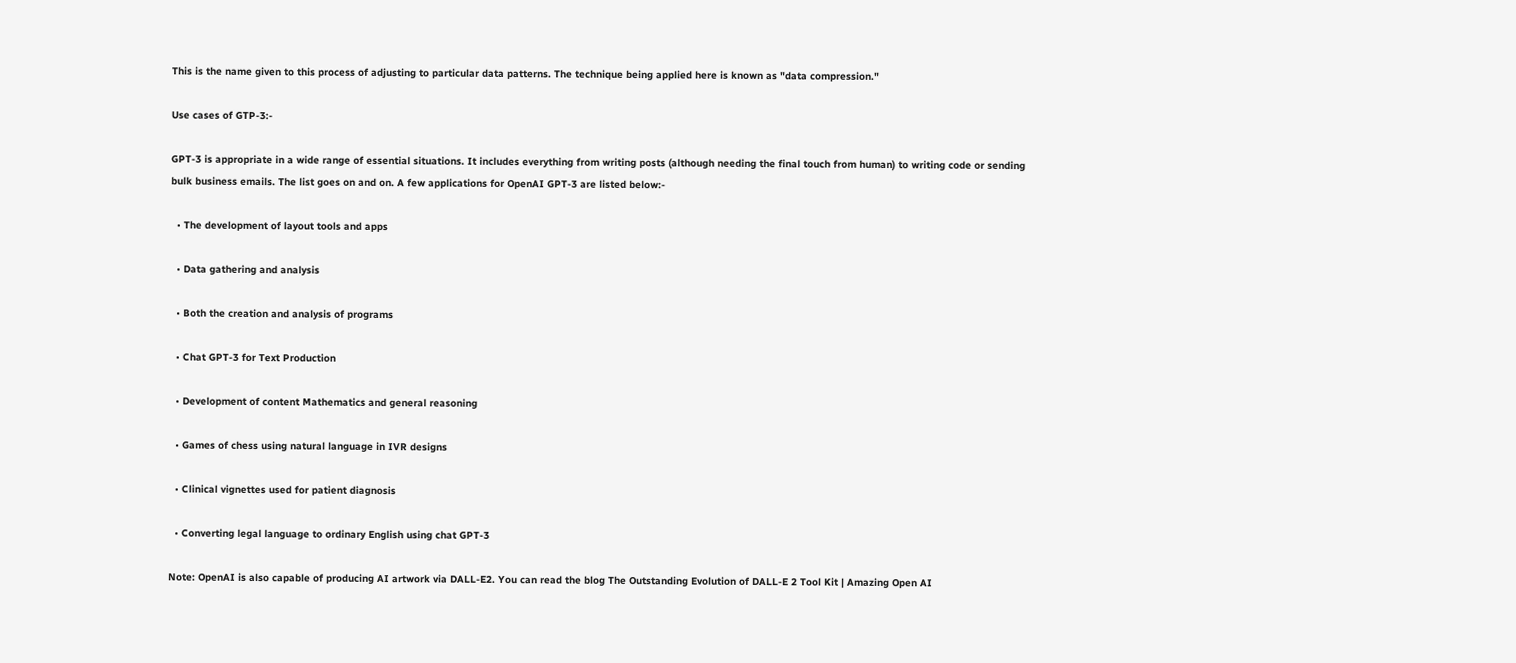This is the name given to this process of adjusting to particular data patterns. The technique being applied here is known as "data compression."

Use cases of GTP-3:-

GPT-3 is appropriate in a wide range of essential situations. It includes everything from writing posts (although needing the final touch from human) to writing code or sending bulk business emails. The list goes on and on. A few applications for OpenAI GPT-3 are listed below:-

  • The development of layout tools and apps

  • Data gathering and analysis

  • Both the creation and analysis of programs

  • Chat GPT-3 for Text Production

  • Development of content Mathematics and general reasoning

  • Games of chess using natural language in IVR designs

  • Clinical vignettes used for patient diagnosis

  • Converting legal language to ordinary English using chat GPT-3

Note: OpenAI is also capable of producing AI artwork via DALL-E2. You can read the blog The Outstanding Evolution of DALL-E 2 Tool Kit | Amazing Open AI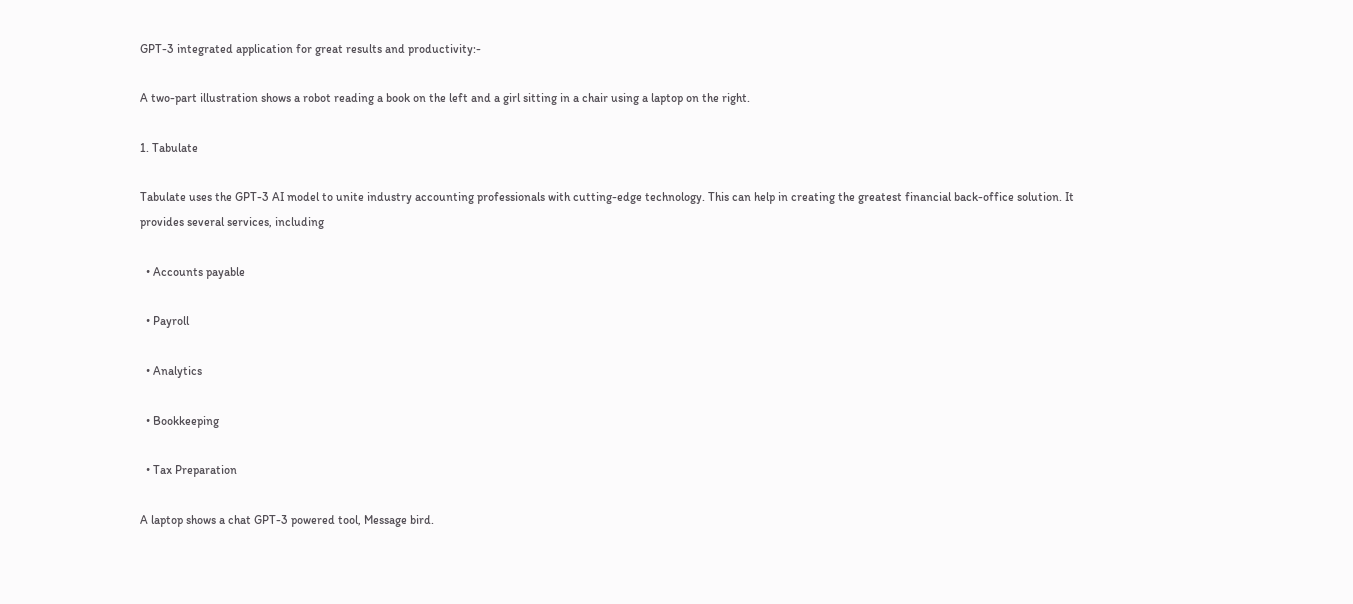GPT-3 integrated application for great results and productivity:-

A two-part illustration shows a robot reading a book on the left and a girl sitting in a chair using a laptop on the right.

1. Tabulate

Tabulate uses the GPT-3 AI model to unite industry accounting professionals with cutting-edge technology. This can help in creating the greatest financial back-office solution. It provides several services, including

  • Accounts payable

  • Payroll

  • Analytics

  • Bookkeeping

  • Tax Preparation

A laptop shows a chat GPT-3 powered tool, Message bird.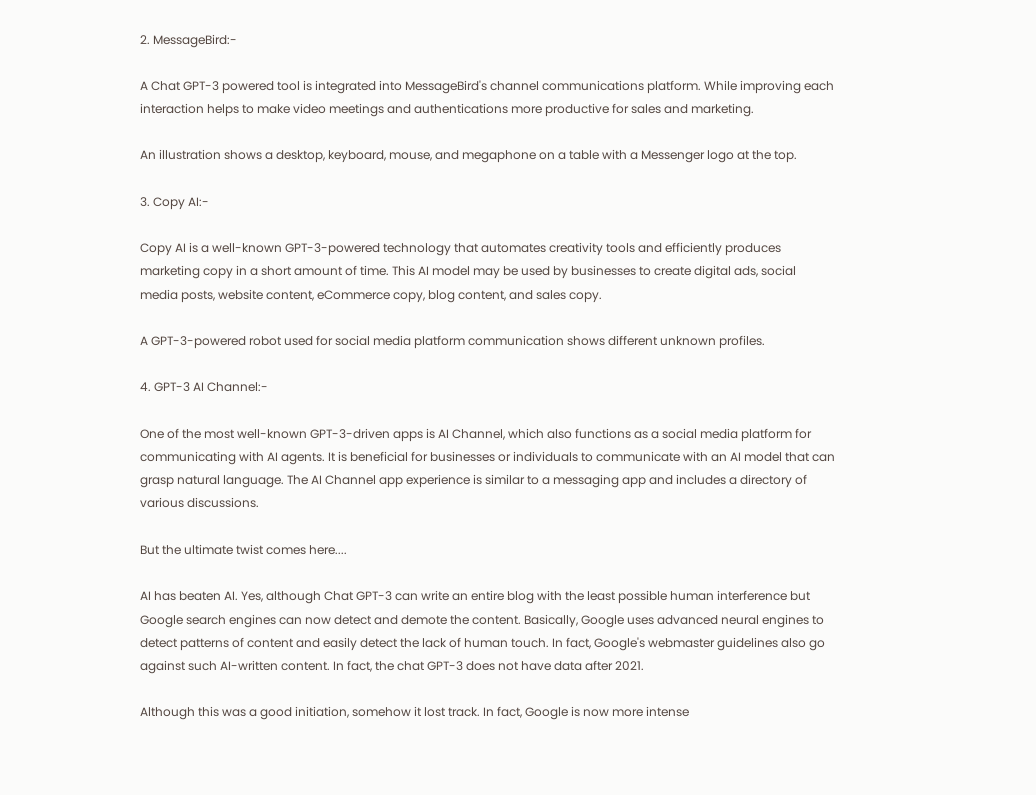2. MessageBird:-

A Chat GPT-3 powered tool is integrated into MessageBird's channel communications platform. While improving each interaction helps to make video meetings and authentications more productive for sales and marketing.

An illustration shows a desktop, keyboard, mouse, and megaphone on a table with a Messenger logo at the top.

3. Copy AI:-

Copy AI is a well-known GPT-3-powered technology that automates creativity tools and efficiently produces marketing copy in a short amount of time. This AI model may be used by businesses to create digital ads, social media posts, website content, eCommerce copy, blog content, and sales copy.

A GPT-3-powered robot used for social media platform communication shows different unknown profiles.

4. GPT-3 AI Channel:-

One of the most well-known GPT-3-driven apps is AI Channel, which also functions as a social media platform for communicating with AI agents. It is beneficial for businesses or individuals to communicate with an AI model that can grasp natural language. The AI Channel app experience is similar to a messaging app and includes a directory of various discussions.

But the ultimate twist comes here....

AI has beaten AI. Yes, although Chat GPT-3 can write an entire blog with the least possible human interference but Google search engines can now detect and demote the content. Basically, Google uses advanced neural engines to detect patterns of content and easily detect the lack of human touch. In fact, Google's webmaster guidelines also go against such AI-written content. In fact, the chat GPT-3 does not have data after 2021.

Although this was a good initiation, somehow it lost track. In fact, Google is now more intense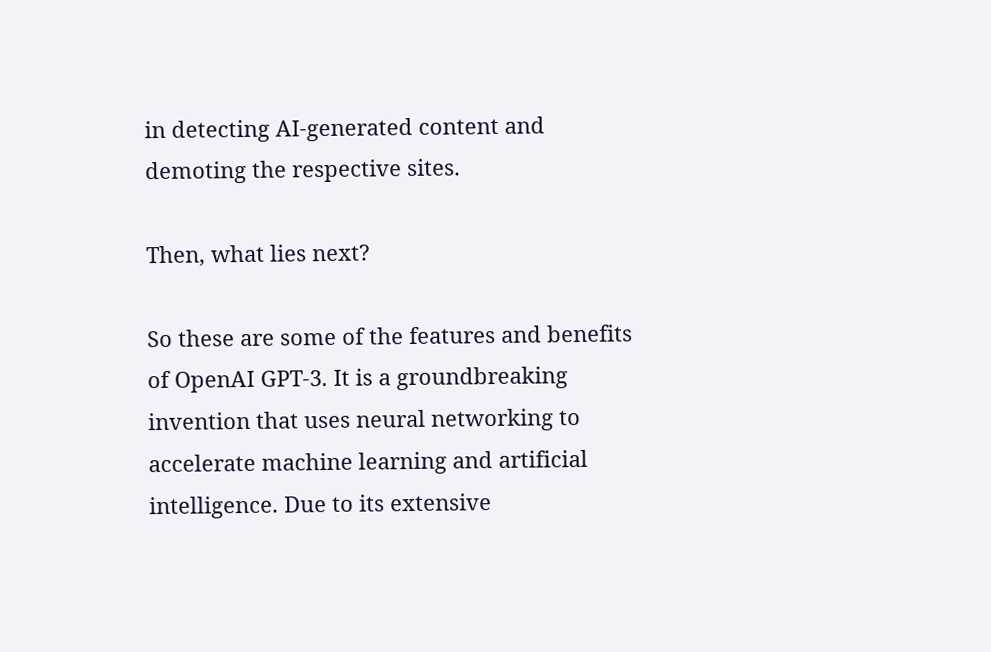in detecting AI-generated content and demoting the respective sites.

Then, what lies next?

So these are some of the features and benefits of OpenAI GPT-3. It is a groundbreaking invention that uses neural networking to accelerate machine learning and artificial intelligence. Due to its extensive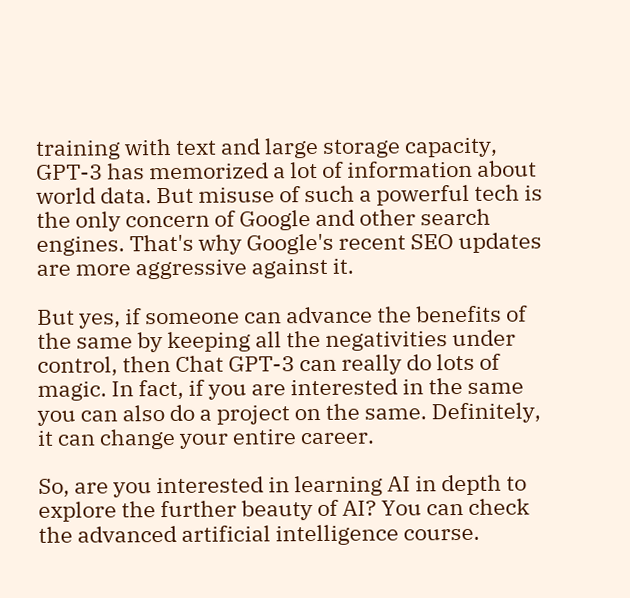training with text and large storage capacity, GPT-3 has memorized a lot of information about world data. But misuse of such a powerful tech is the only concern of Google and other search engines. That's why Google's recent SEO updates are more aggressive against it.

But yes, if someone can advance the benefits of the same by keeping all the negativities under control, then Chat GPT-3 can really do lots of magic. In fact, if you are interested in the same you can also do a project on the same. Definitely, it can change your entire career.

So, are you interested in learning AI in depth to explore the further beauty of AI? You can check the advanced artificial intelligence course.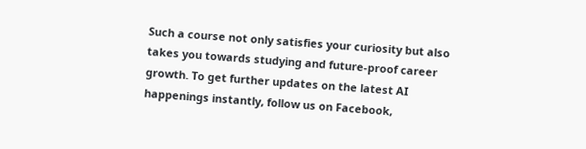Such a course not only satisfies your curiosity but also takes you towards studying and future-proof career growth. To get further updates on the latest AI happenings instantly, follow us on Facebook,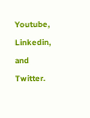Youtube, Linkedin, and Twitter.